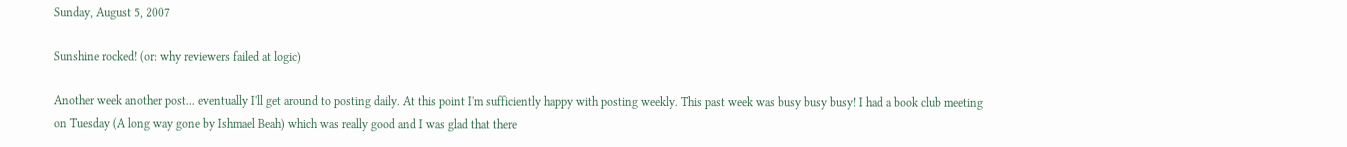Sunday, August 5, 2007

Sunshine rocked! (or: why reviewers failed at logic)

Another week another post... eventually I'll get around to posting daily. At this point I'm sufficiently happy with posting weekly. This past week was busy busy busy! I had a book club meeting on Tuesday (A long way gone by Ishmael Beah) which was really good and I was glad that there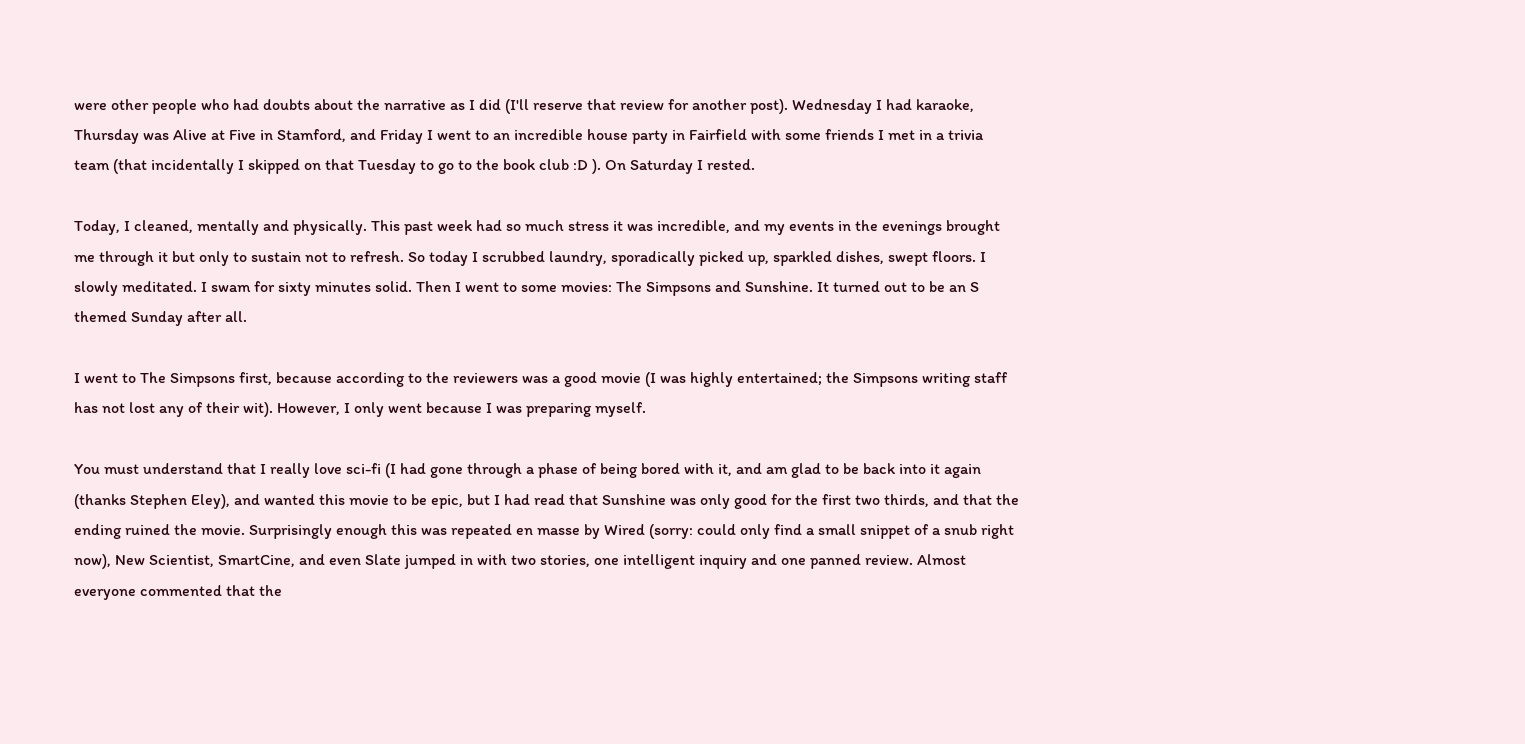were other people who had doubts about the narrative as I did (I'll reserve that review for another post). Wednesday I had karaoke, Thursday was Alive at Five in Stamford, and Friday I went to an incredible house party in Fairfield with some friends I met in a trivia team (that incidentally I skipped on that Tuesday to go to the book club :D ). On Saturday I rested.

Today, I cleaned, mentally and physically. This past week had so much stress it was incredible, and my events in the evenings brought me through it but only to sustain not to refresh. So today I scrubbed laundry, sporadically picked up, sparkled dishes, swept floors. I slowly meditated. I swam for sixty minutes solid. Then I went to some movies: The Simpsons and Sunshine. It turned out to be an S themed Sunday after all.

I went to The Simpsons first, because according to the reviewers was a good movie (I was highly entertained; the Simpsons writing staff has not lost any of their wit). However, I only went because I was preparing myself.

You must understand that I really love sci-fi (I had gone through a phase of being bored with it, and am glad to be back into it again (thanks Stephen Eley), and wanted this movie to be epic, but I had read that Sunshine was only good for the first two thirds, and that the ending ruined the movie. Surprisingly enough this was repeated en masse by Wired (sorry: could only find a small snippet of a snub right now), New Scientist, SmartCine, and even Slate jumped in with two stories, one intelligent inquiry and one panned review. Almost everyone commented that the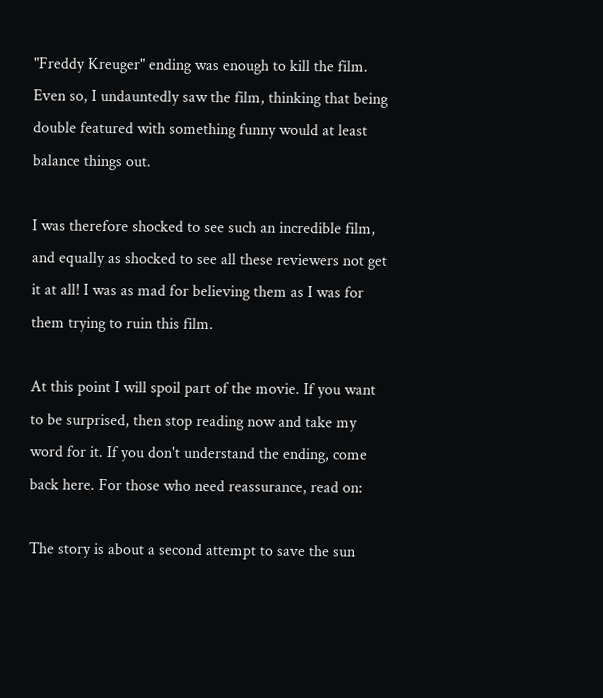"Freddy Kreuger" ending was enough to kill the film. Even so, I undauntedly saw the film, thinking that being double featured with something funny would at least balance things out.

I was therefore shocked to see such an incredible film, and equally as shocked to see all these reviewers not get it at all! I was as mad for believing them as I was for them trying to ruin this film.

At this point I will spoil part of the movie. If you want to be surprised, then stop reading now and take my word for it. If you don't understand the ending, come back here. For those who need reassurance, read on:

The story is about a second attempt to save the sun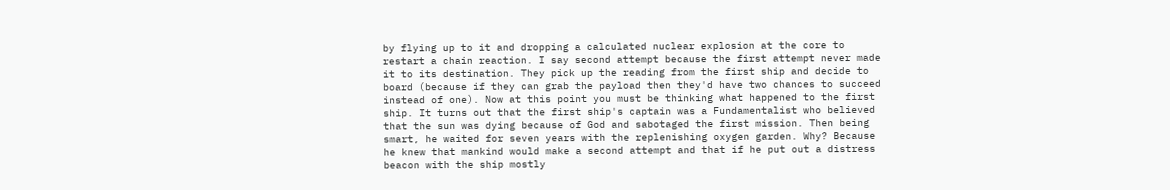by flying up to it and dropping a calculated nuclear explosion at the core to restart a chain reaction. I say second attempt because the first attempt never made it to its destination. They pick up the reading from the first ship and decide to board (because if they can grab the payload then they'd have two chances to succeed instead of one). Now at this point you must be thinking what happened to the first ship. It turns out that the first ship's captain was a Fundamentalist who believed that the sun was dying because of God and sabotaged the first mission. Then being smart, he waited for seven years with the replenishing oxygen garden. Why? Because he knew that mankind would make a second attempt and that if he put out a distress beacon with the ship mostly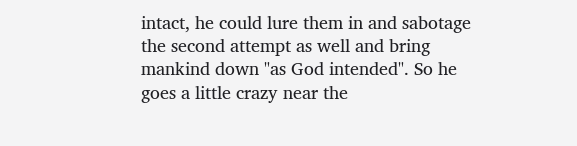intact, he could lure them in and sabotage the second attempt as well and bring mankind down "as God intended". So he goes a little crazy near the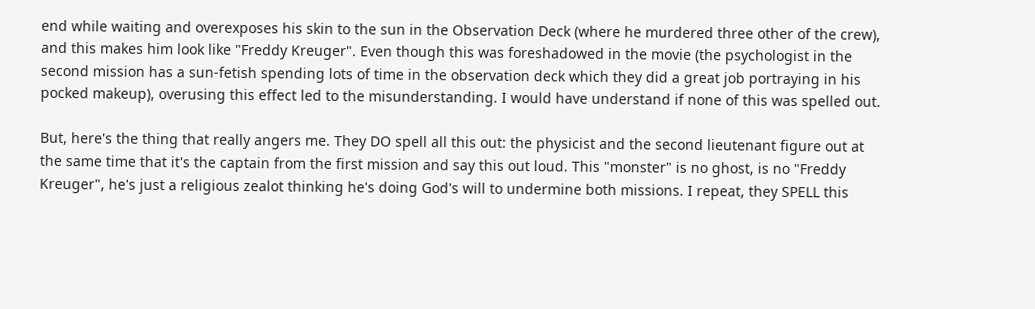end while waiting and overexposes his skin to the sun in the Observation Deck (where he murdered three other of the crew), and this makes him look like "Freddy Kreuger". Even though this was foreshadowed in the movie (the psychologist in the second mission has a sun-fetish spending lots of time in the observation deck which they did a great job portraying in his pocked makeup), overusing this effect led to the misunderstanding. I would have understand if none of this was spelled out.

But, here's the thing that really angers me. They DO spell all this out: the physicist and the second lieutenant figure out at the same time that it's the captain from the first mission and say this out loud. This "monster" is no ghost, is no "Freddy Kreuger", he's just a religious zealot thinking he's doing God's will to undermine both missions. I repeat, they SPELL this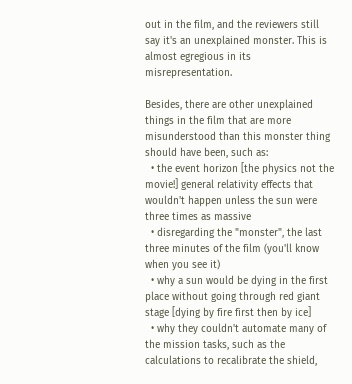out in the film, and the reviewers still say it's an unexplained monster. This is almost egregious in its misrepresentation.

Besides, there are other unexplained things in the film that are more misunderstood than this monster thing should have been, such as:
  • the event horizon [the physics not the movie!] general relativity effects that wouldn't happen unless the sun were three times as massive
  • disregarding the "monster", the last three minutes of the film (you'll know when you see it)
  • why a sun would be dying in the first place without going through red giant stage [dying by fire first then by ice]
  • why they couldn't automate many of the mission tasks, such as the calculations to recalibrate the shield,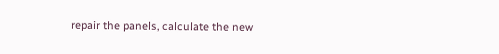repair the panels, calculate the new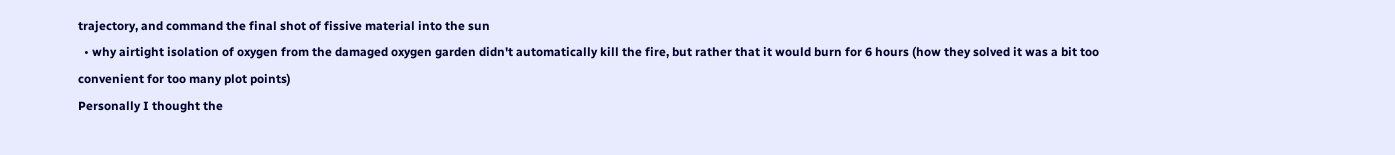trajectory, and command the final shot of fissive material into the sun
  • why airtight isolation of oxygen from the damaged oxygen garden didn't automatically kill the fire, but rather that it would burn for 6 hours (how they solved it was a bit too convenient for too many plot points)
Personally I thought the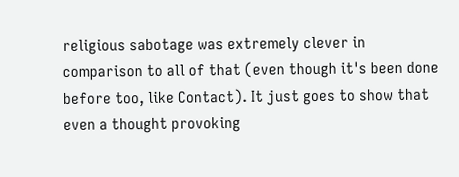religious sabotage was extremely clever in comparison to all of that (even though it's been done before too, like Contact). It just goes to show that even a thought provoking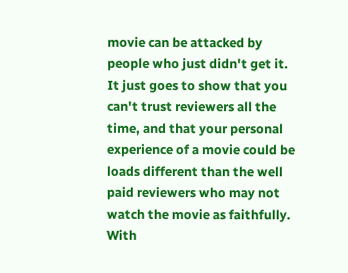movie can be attacked by people who just didn't get it. It just goes to show that you can't trust reviewers all the time, and that your personal experience of a movie could be loads different than the well paid reviewers who may not watch the movie as faithfully. With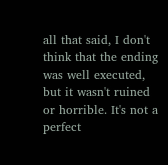all that said, I don't think that the ending was well executed, but it wasn't ruined or horrible. It's not a perfect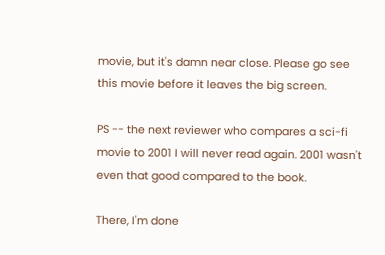movie, but it's damn near close. Please go see this movie before it leaves the big screen.

PS -- the next reviewer who compares a sci-fi movie to 2001 I will never read again. 2001 wasn't even that good compared to the book.

There, I'm done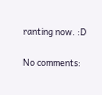ranting now. :D

No comments: